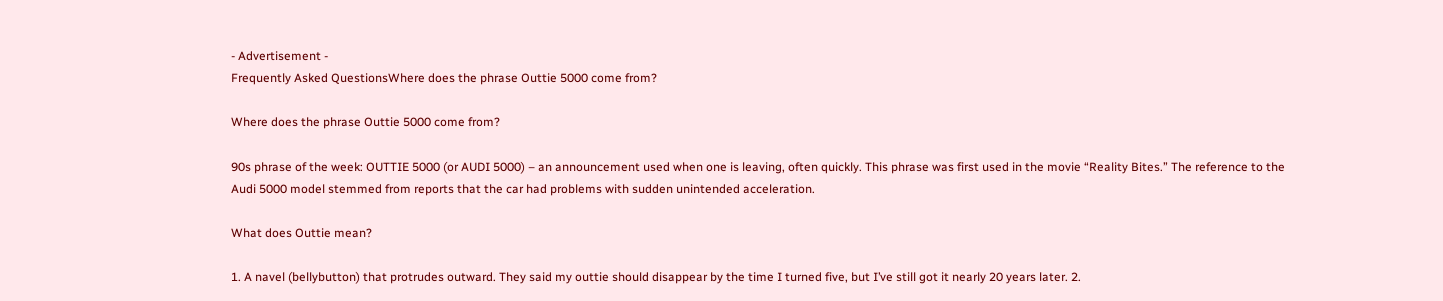- Advertisement -
Frequently Asked QuestionsWhere does the phrase Outtie 5000 come from?

Where does the phrase Outtie 5000 come from?

90s phrase of the week: OUTTIE 5000 (or AUDI 5000) – an announcement used when one is leaving, often quickly. This phrase was first used in the movie “Reality Bites.” The reference to the Audi 5000 model stemmed from reports that the car had problems with sudden unintended acceleration.

What does Outtie mean?

1. A navel (bellybutton) that protrudes outward. They said my outtie should disappear by the time I turned five, but I’ve still got it nearly 20 years later. 2.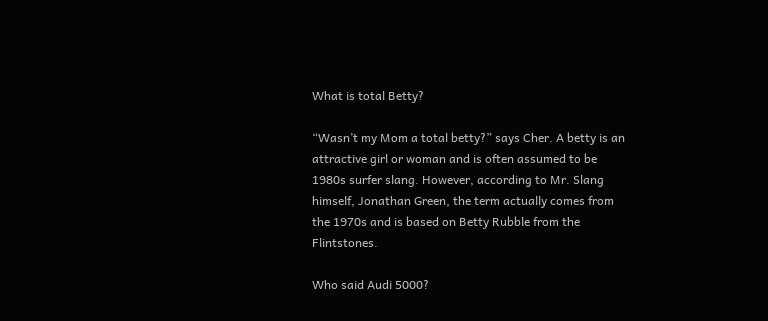What is total Betty?

“Wasn’t my Mom a total betty?” says Cher. A betty is an attractive girl or woman and is often assumed to be 1980s surfer slang. However, according to Mr. Slang himself, Jonathan Green, the term actually comes from the 1970s and is based on Betty Rubble from the Flintstones.

Who said Audi 5000?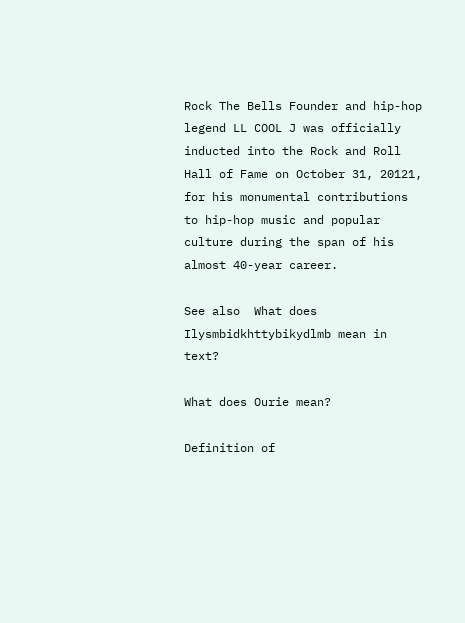Rock The Bells Founder and hip-hop legend LL COOL J was officially inducted into the Rock and Roll Hall of Fame on October 31, 20121, for his monumental contributions to hip-hop music and popular culture during the span of his almost 40-year career.

See also  What does Ilysmbidkhttybikydlmb mean in text?

What does Ourie mean?

Definition of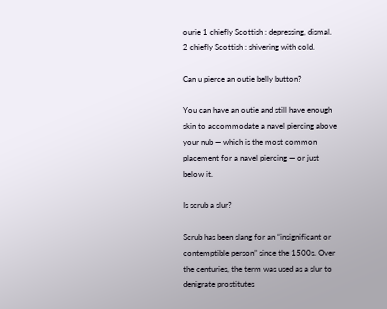ourie 1 chiefly Scottish : depressing, dismal. 2 chiefly Scottish : shivering with cold.

Can u pierce an outie belly button?

You can have an outie and still have enough skin to accommodate a navel piercing above your nub — which is the most common placement for a navel piercing — or just below it.

Is scrub a slur?

Scrub has been slang for an “insignificant or contemptible person” since the 1500s. Over the centuries, the term was used as a slur to denigrate prostitutes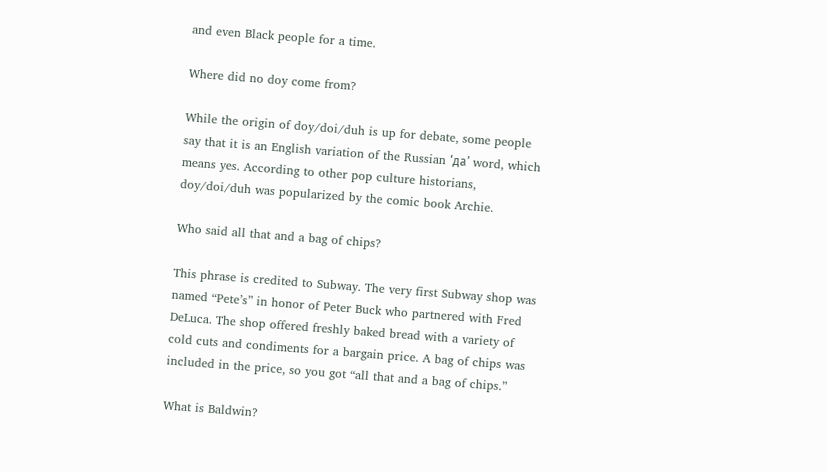and even Black people for a time.

Where did no doy come from?

While the origin of doy/doi/duh is up for debate, some people say that it is an English variation of the Russian ‘да’ word, which means yes. According to other pop culture historians, doy/doi/duh was popularized by the comic book Archie.

Who said all that and a bag of chips?

This phrase is credited to Subway. The very first Subway shop was named “Pete’s” in honor of Peter Buck who partnered with Fred DeLuca. The shop offered freshly baked bread with a variety of cold cuts and condiments for a bargain price. A bag of chips was included in the price, so you got “all that and a bag of chips.”

What is Baldwin?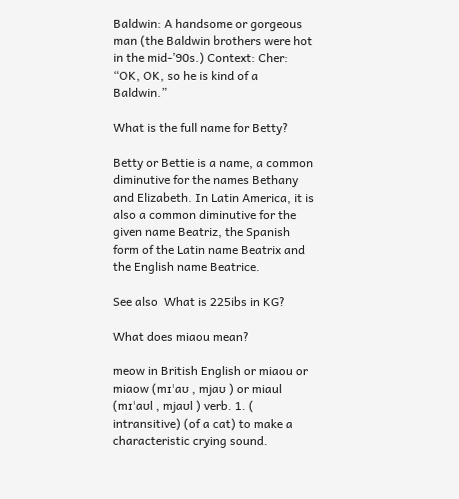Baldwin: A handsome or gorgeous man (the Baldwin brothers were hot in the mid-’90s.) Context: Cher: “OK, OK, so he is kind of a Baldwin.”

What is the full name for Betty?

Betty or Bettie is a name, a common diminutive for the names Bethany and Elizabeth. In Latin America, it is also a common diminutive for the given name Beatriz, the Spanish form of the Latin name Beatrix and the English name Beatrice.

See also  What is 225ibs in KG?

What does miaou mean?

meow in British English or miaou or miaow (mɪˈaʊ , mjaʊ ) or miaul (mɪˈaʊl , mjaʊl ) verb. 1. ( intransitive) (of a cat) to make a characteristic crying sound.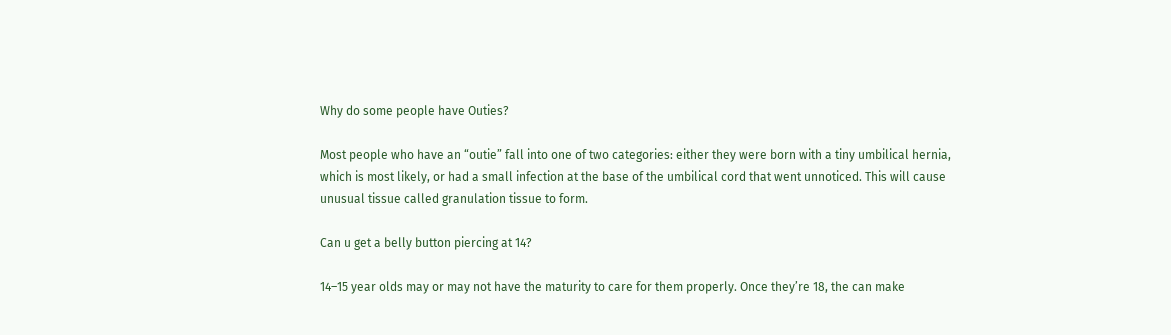Why do some people have Outies?

Most people who have an “outie” fall into one of two categories: either they were born with a tiny umbilical hernia, which is most likely, or had a small infection at the base of the umbilical cord that went unnoticed. This will cause unusual tissue called granulation tissue to form.

Can u get a belly button piercing at 14?

14–15 year olds may or may not have the maturity to care for them properly. Once they’re 18, the can make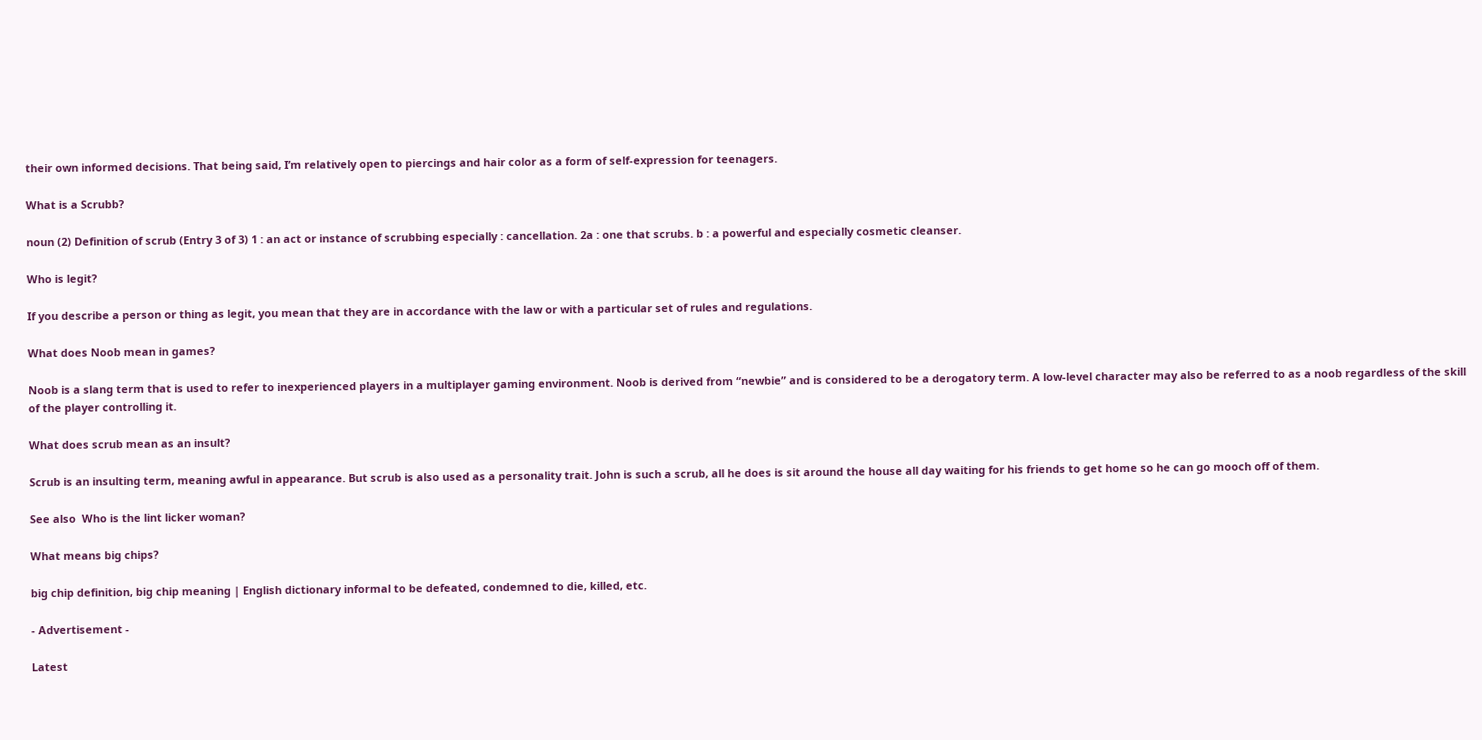their own informed decisions. That being said, I’m relatively open to piercings and hair color as a form of self-expression for teenagers.

What is a Scrubb?

noun (2) Definition of scrub (Entry 3 of 3) 1 : an act or instance of scrubbing especially : cancellation. 2a : one that scrubs. b : a powerful and especially cosmetic cleanser.

Who is legit?

If you describe a person or thing as legit, you mean that they are in accordance with the law or with a particular set of rules and regulations.

What does Noob mean in games?

Noob is a slang term that is used to refer to inexperienced players in a multiplayer gaming environment. Noob is derived from “newbie” and is considered to be a derogatory term. A low-level character may also be referred to as a noob regardless of the skill of the player controlling it.

What does scrub mean as an insult?

Scrub is an insulting term, meaning awful in appearance. But scrub is also used as a personality trait. John is such a scrub, all he does is sit around the house all day waiting for his friends to get home so he can go mooch off of them.

See also  Who is the lint licker woman?

What means big chips?

big chip definition, big chip meaning | English dictionary informal to be defeated, condemned to die, killed, etc.

- Advertisement -

Latest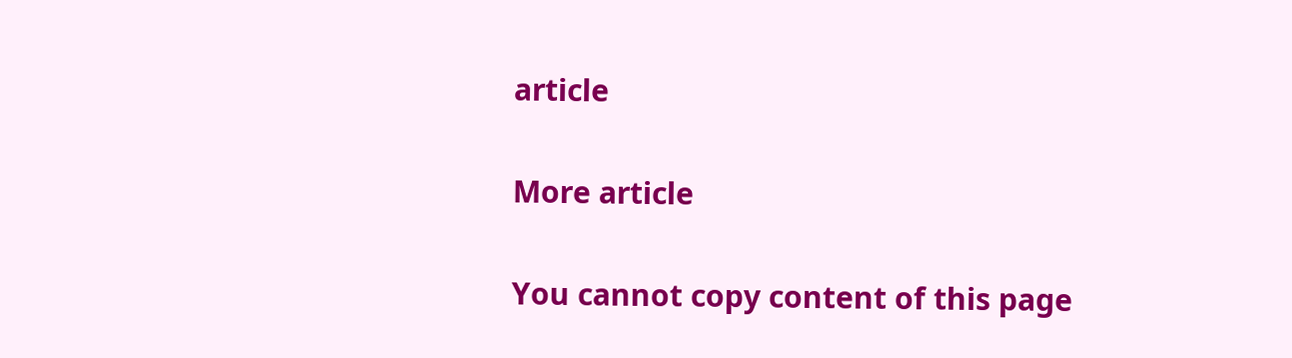article

More article

You cannot copy content of this page